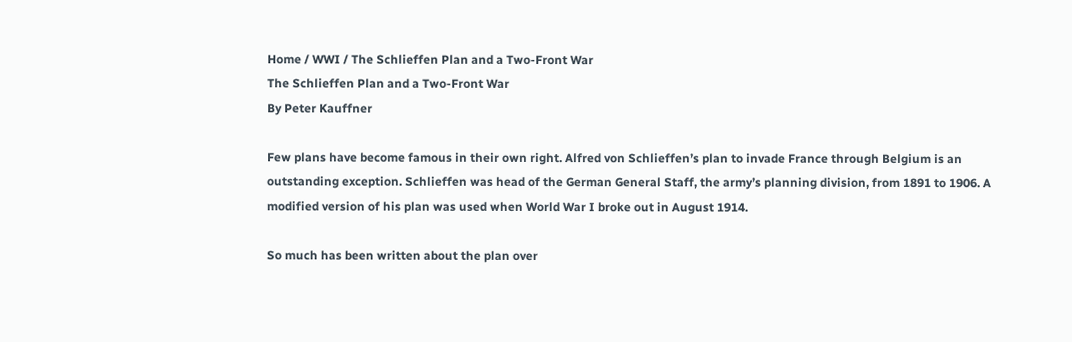Home / WWI / The Schlieffen Plan and a Two-Front War
The Schlieffen Plan and a Two-Front War
By Peter Kauffner

Few plans have become famous in their own right. Alfred von Schlieffen’s plan to invade France through Belgium is an outstanding exception. Schlieffen was head of the German General Staff, the army’s planning division, from 1891 to 1906. A modified version of his plan was used when World War I broke out in August 1914.

So much has been written about the plan over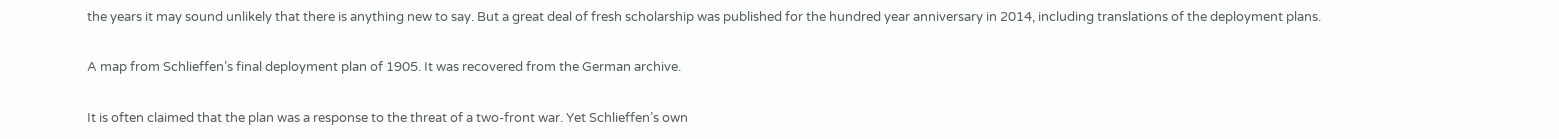the years it may sound unlikely that there is anything new to say. But a great deal of fresh scholarship was published for the hundred year anniversary in 2014, including translations of the deployment plans.

A map from Schlieffen’s final deployment plan of 1905. It was recovered from the German archive.

It is often claimed that the plan was a response to the threat of a two-front war. Yet Schlieffen’s own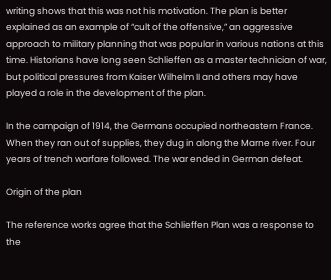writing shows that this was not his motivation. The plan is better explained as an example of “cult of the offensive,” an aggressive approach to military planning that was popular in various nations at this time. Historians have long seen Schlieffen as a master technician of war, but political pressures from Kaiser Wilhelm II and others may have played a role in the development of the plan.

In the campaign of 1914, the Germans occupied northeastern France. When they ran out of supplies, they dug in along the Marne river. Four years of trench warfare followed. The war ended in German defeat.

Origin of the plan

The reference works agree that the Schlieffen Plan was a response to the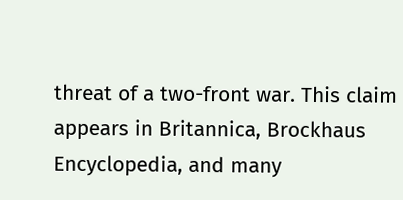threat of a two-front war. This claim appears in Britannica, Brockhaus Encyclopedia, and many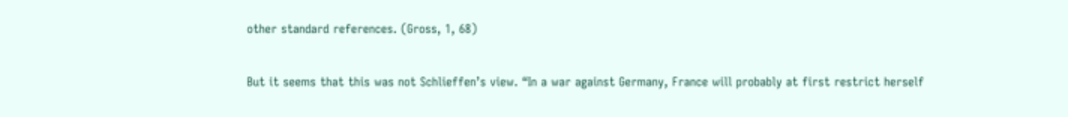other standard references. (Gross, 1, 68)

But it seems that this was not Schlieffen’s view. “In a war against Germany, France will probably at first restrict herself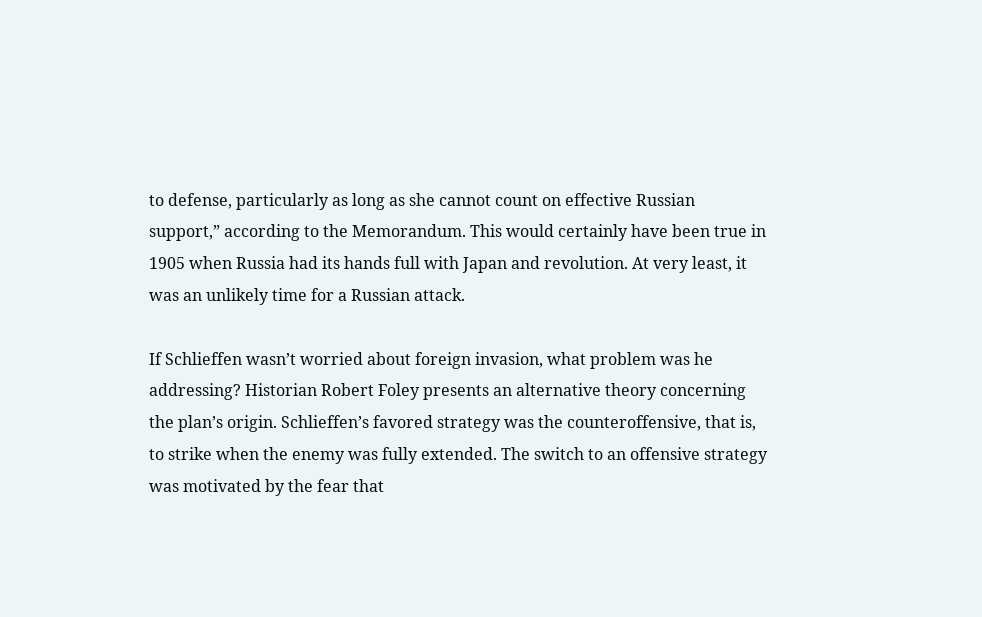to defense, particularly as long as she cannot count on effective Russian support,” according to the Memorandum. This would certainly have been true in 1905 when Russia had its hands full with Japan and revolution. At very least, it was an unlikely time for a Russian attack.

If Schlieffen wasn’t worried about foreign invasion, what problem was he addressing? Historian Robert Foley presents an alternative theory concerning the plan’s origin. Schlieffen’s favored strategy was the counteroffensive, that is, to strike when the enemy was fully extended. The switch to an offensive strategy was motivated by the fear that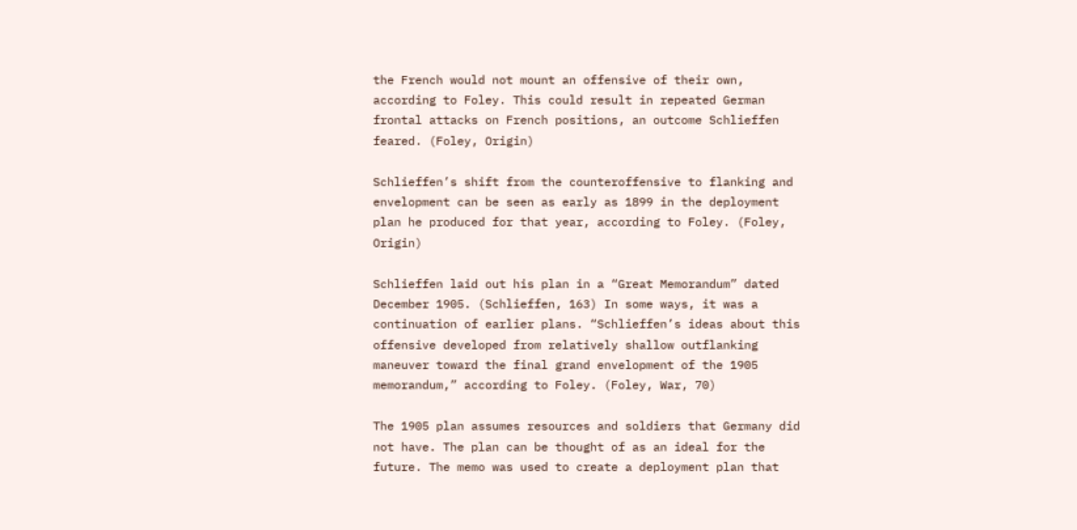the French would not mount an offensive of their own, according to Foley. This could result in repeated German frontal attacks on French positions, an outcome Schlieffen feared. (Foley, Origin)

Schlieffen’s shift from the counteroffensive to flanking and envelopment can be seen as early as 1899 in the deployment plan he produced for that year, according to Foley. (Foley, Origin)

Schlieffen laid out his plan in a “Great Memorandum” dated December 1905. (Schlieffen, 163) In some ways, it was a continuation of earlier plans. “Schlieffen’s ideas about this offensive developed from relatively shallow outflanking maneuver toward the final grand envelopment of the 1905 memorandum,” according to Foley. (Foley, War, 70)

The 1905 plan assumes resources and soldiers that Germany did not have. The plan can be thought of as an ideal for the future. The memo was used to create a deployment plan that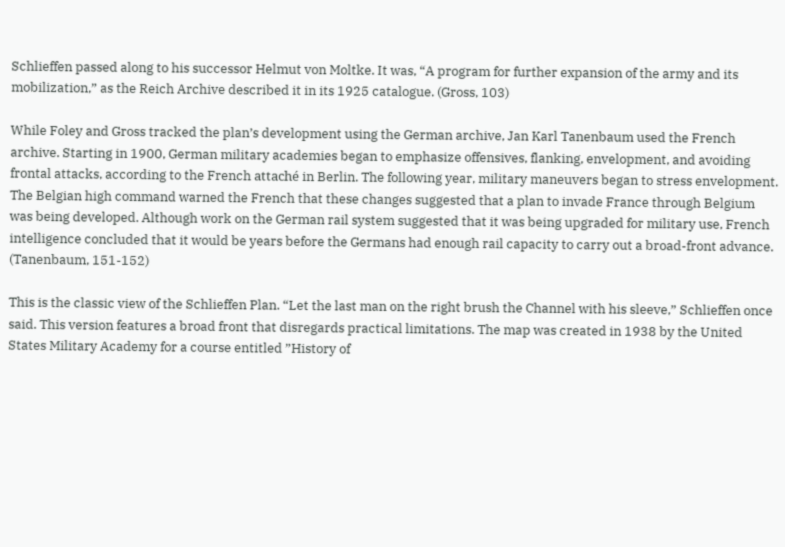Schlieffen passed along to his successor Helmut von Moltke. It was, “A program for further expansion of the army and its mobilization,” as the Reich Archive described it in its 1925 catalogue. (Gross, 103)

While Foley and Gross tracked the plan’s development using the German archive, Jan Karl Tanenbaum used the French archive. Starting in 1900, German military academies began to emphasize offensives, flanking, envelopment, and avoiding frontal attacks, according to the French attaché in Berlin. The following year, military maneuvers began to stress envelopment. The Belgian high command warned the French that these changes suggested that a plan to invade France through Belgium was being developed. Although work on the German rail system suggested that it was being upgraded for military use, French intelligence concluded that it would be years before the Germans had enough rail capacity to carry out a broad-front advance. (Tanenbaum, 151-152)

This is the classic view of the Schlieffen Plan. “Let the last man on the right brush the Channel with his sleeve,” Schlieffen once said. This version features a broad front that disregards practical limitations. The map was created in 1938 by the United States Military Academy for a course entitled ”History of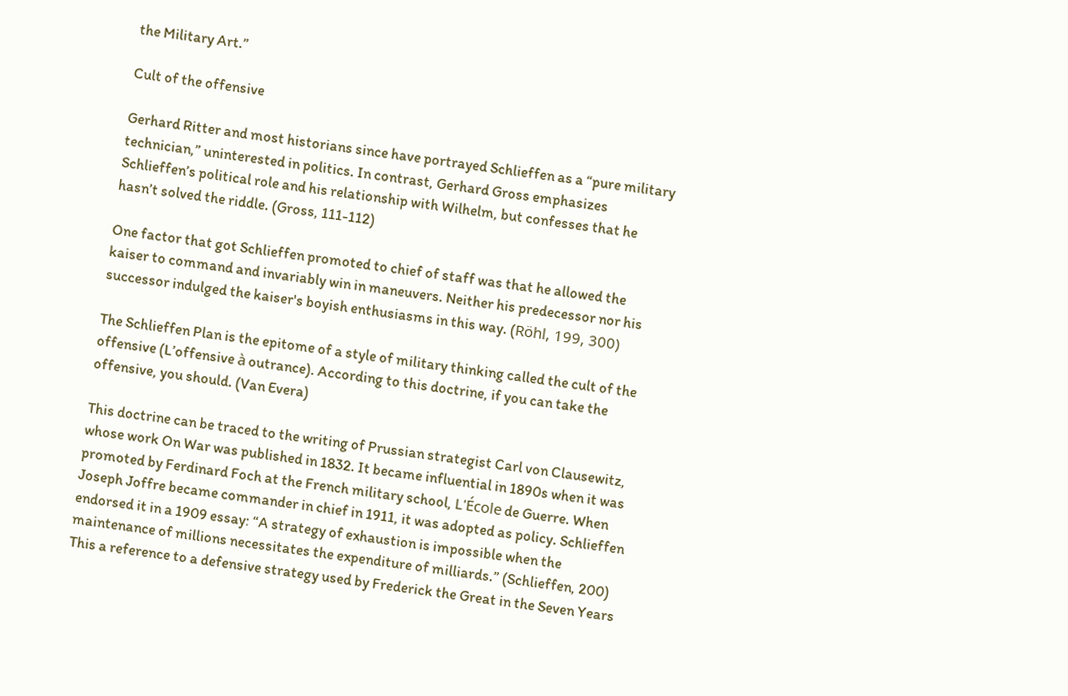the Military Art.”

Cult of the offensive

Gerhard Ritter and most historians since have portrayed Schlieffen as a “pure military technician,” uninterested in politics. In contrast, Gerhard Gross emphasizes Schlieffen’s political role and his relationship with Wilhelm, but confesses that he hasn’t solved the riddle. (Gross, 111-112)

One factor that got Schlieffen promoted to chief of staff was that he allowed the kaiser to command and invariably win in maneuvers. Neither his predecessor nor his successor indulged the kaiser's boyish enthusiasms in this way. (Röhl, 199, 300)

The Schlieffen Plan is the epitome of a style of military thinking called the cult of the offensive (L’offensive à outrance). According to this doctrine, if you can take the offensive, you should. (Van Evera)

This doctrine can be traced to the writing of Prussian strategist Carl von Clausewitz, whose work On War was published in 1832. It became influential in 1890s when it was promoted by Ferdinard Foch at the French military school, L'École de Guerre. When Joseph Joffre became commander in chief in 1911, it was adopted as policy. Schlieffen endorsed it in a 1909 essay: “A strategy of exhaustion is impossible when the maintenance of millions necessitates the expenditure of milliards.” (Schlieffen, 200) This a reference to a defensive strategy used by Frederick the Great in the Seven Years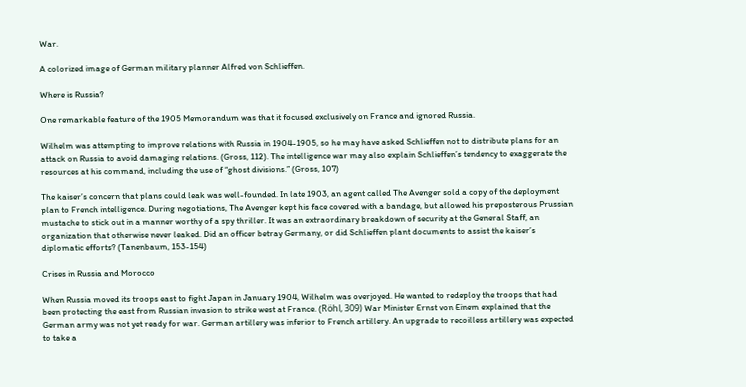War.

A colorized image of German military planner Alfred von Schlieffen.

Where is Russia?

One remarkable feature of the 1905 Memorandum was that it focused exclusively on France and ignored Russia.

Wilhelm was attempting to improve relations with Russia in 1904-1905, so he may have asked Schlieffen not to distribute plans for an attack on Russia to avoid damaging relations. (Gross, 112). The intelligence war may also explain Schlieffen’s tendency to exaggerate the resources at his command, including the use of “ghost divisions.” (Gross, 107)

The kaiser’s concern that plans could leak was well-founded. In late 1903, an agent called The Avenger sold a copy of the deployment plan to French intelligence. During negotiations, The Avenger kept his face covered with a bandage, but allowed his preposterous Prussian mustache to stick out in a manner worthy of a spy thriller. It was an extraordinary breakdown of security at the General Staff, an organization that otherwise never leaked. Did an officer betray Germany, or did Schlieffen plant documents to assist the kaiser’s diplomatic efforts? (Tanenbaum, 153-154)

Crises in Russia and Morocco

When Russia moved its troops east to fight Japan in January 1904, Wilhelm was overjoyed. He wanted to redeploy the troops that had been protecting the east from Russian invasion to strike west at France. (Röhl, 309) War Minister Ernst von Einem explained that the German army was not yet ready for war. German artillery was inferior to French artillery. An upgrade to recoilless artillery was expected to take a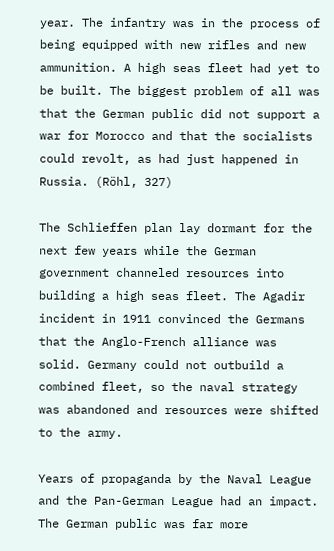year. The infantry was in the process of being equipped with new rifles and new ammunition. A high seas fleet had yet to be built. The biggest problem of all was that the German public did not support a war for Morocco and that the socialists could revolt, as had just happened in Russia. (Röhl, 327)

The Schlieffen plan lay dormant for the next few years while the German government channeled resources into building a high seas fleet. The Agadir incident in 1911 convinced the Germans that the Anglo-French alliance was solid. Germany could not outbuild a combined fleet, so the naval strategy was abandoned and resources were shifted to the army.

Years of propaganda by the Naval League and the Pan-German League had an impact. The German public was far more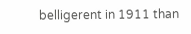belligerent in 1911 than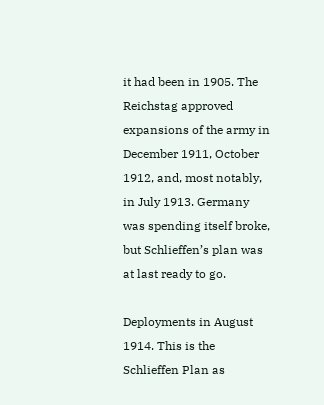it had been in 1905. The Reichstag approved expansions of the army in December 1911, October 1912, and, most notably, in July 1913. Germany was spending itself broke, but Schlieffen’s plan was at last ready to go.

Deployments in August 1914. This is the Schlieffen Plan as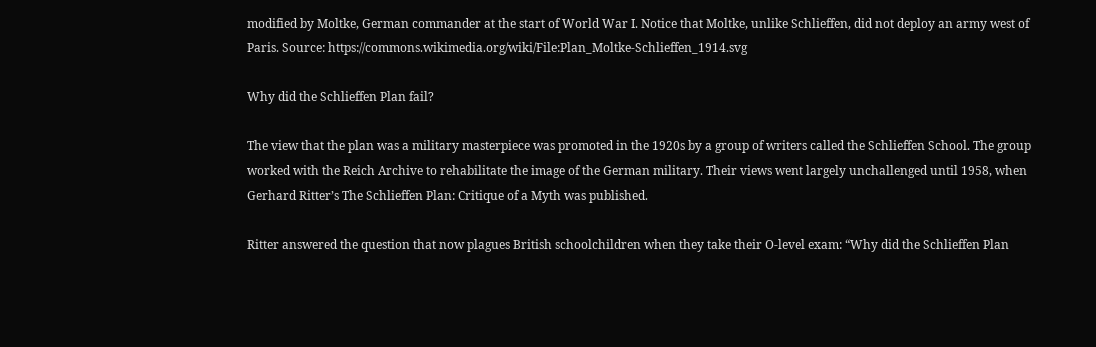modified by Moltke, German commander at the start of World War I. Notice that Moltke, unlike Schlieffen, did not deploy an army west of Paris. Source: https://commons.wikimedia.org/wiki/File:Plan_Moltke-Schlieffen_1914.svg

Why did the Schlieffen Plan fail?

The view that the plan was a military masterpiece was promoted in the 1920s by a group of writers called the Schlieffen School. The group worked with the Reich Archive to rehabilitate the image of the German military. Their views went largely unchallenged until 1958, when Gerhard Ritter’s The Schlieffen Plan: Critique of a Myth was published.

Ritter answered the question that now plagues British schoolchildren when they take their O-level exam: “Why did the Schlieffen Plan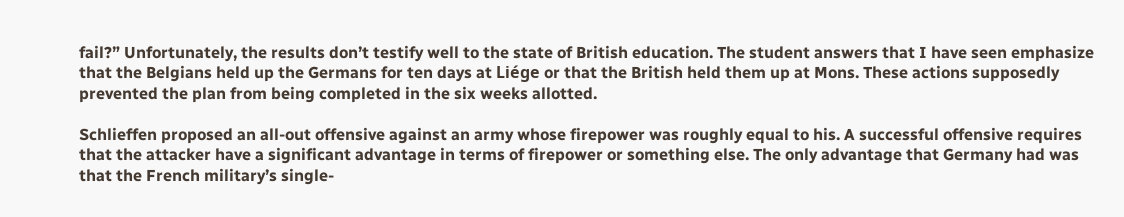fail?” Unfortunately, the results don’t testify well to the state of British education. The student answers that I have seen emphasize that the Belgians held up the Germans for ten days at Liége or that the British held them up at Mons. These actions supposedly prevented the plan from being completed in the six weeks allotted.

Schlieffen proposed an all-out offensive against an army whose firepower was roughly equal to his. A successful offensive requires that the attacker have a significant advantage in terms of firepower or something else. The only advantage that Germany had was that the French military’s single-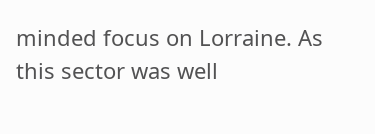minded focus on Lorraine. As this sector was well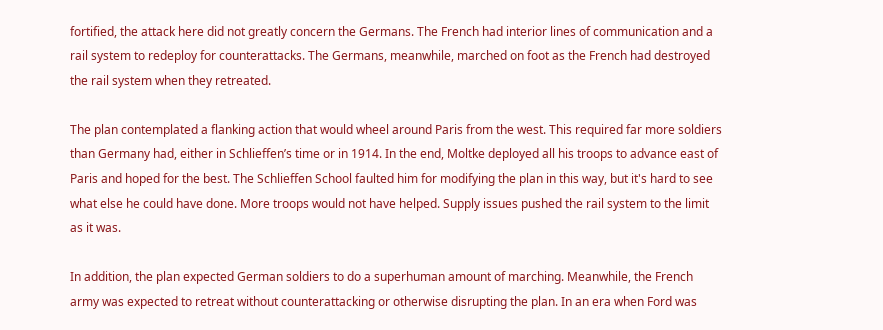fortified, the attack here did not greatly concern the Germans. The French had interior lines of communication and a rail system to redeploy for counterattacks. The Germans, meanwhile, marched on foot as the French had destroyed the rail system when they retreated.

The plan contemplated a flanking action that would wheel around Paris from the west. This required far more soldiers than Germany had, either in Schlieffen’s time or in 1914. In the end, Moltke deployed all his troops to advance east of Paris and hoped for the best. The Schlieffen School faulted him for modifying the plan in this way, but it's hard to see what else he could have done. More troops would not have helped. Supply issues pushed the rail system to the limit as it was.

In addition, the plan expected German soldiers to do a superhuman amount of marching. Meanwhile, the French army was expected to retreat without counterattacking or otherwise disrupting the plan. In an era when Ford was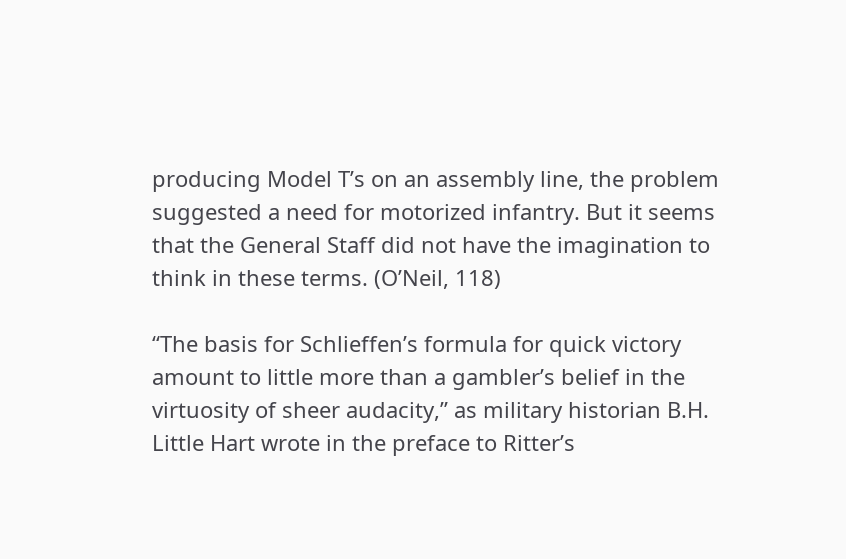producing Model T’s on an assembly line, the problem suggested a need for motorized infantry. But it seems that the General Staff did not have the imagination to think in these terms. (O’Neil, 118)

“The basis for Schlieffen’s formula for quick victory amount to little more than a gambler’s belief in the virtuosity of sheer audacity,” as military historian B.H. Little Hart wrote in the preface to Ritter’s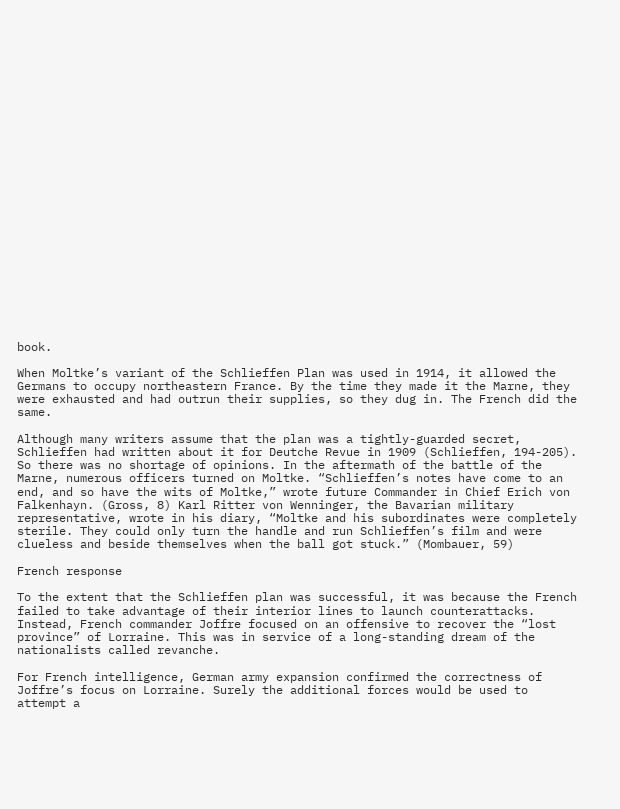book.

When Moltke’s variant of the Schlieffen Plan was used in 1914, it allowed the Germans to occupy northeastern France. By the time they made it the Marne, they were exhausted and had outrun their supplies, so they dug in. The French did the same.

Although many writers assume that the plan was a tightly-guarded secret, Schlieffen had written about it for Deutche Revue in 1909 (Schlieffen, 194-205). So there was no shortage of opinions. In the aftermath of the battle of the Marne, numerous officers turned on Moltke. “Schlieffen’s notes have come to an end, and so have the wits of Moltke,” wrote future Commander in Chief Erich von Falkenhayn. (Gross, 8) Karl Ritter von Wenninger, the Bavarian military representative, wrote in his diary, “Moltke and his subordinates were completely sterile. They could only turn the handle and run Schlieffen’s film and were clueless and beside themselves when the ball got stuck.” (Mombauer, 59)

French response

To the extent that the Schlieffen plan was successful, it was because the French failed to take advantage of their interior lines to launch counterattacks. Instead, French commander Joffre focused on an offensive to recover the “lost province” of Lorraine. This was in service of a long-standing dream of the nationalists called revanche.

For French intelligence, German army expansion confirmed the correctness of Joffre’s focus on Lorraine. Surely the additional forces would be used to attempt a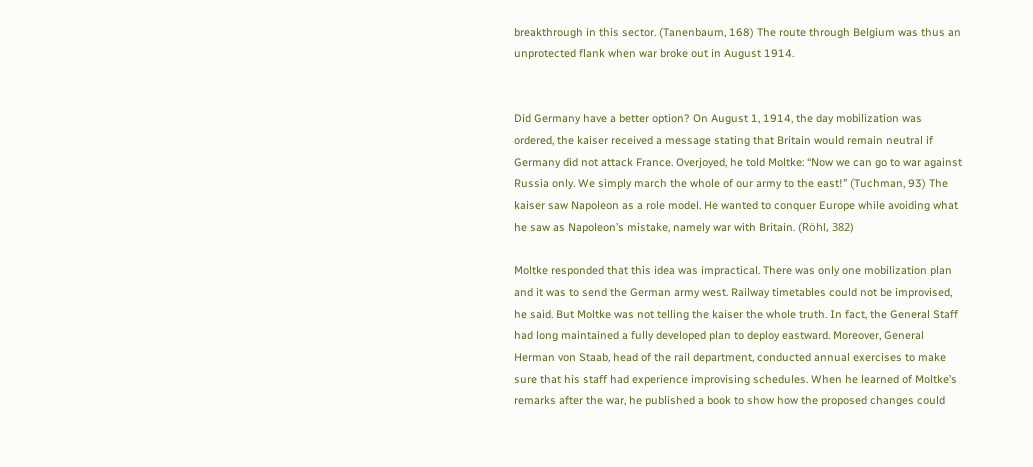breakthrough in this sector. (Tanenbaum, 168) The route through Belgium was thus an unprotected flank when war broke out in August 1914.


Did Germany have a better option? On August 1, 1914, the day mobilization was ordered, the kaiser received a message stating that Britain would remain neutral if Germany did not attack France. Overjoyed, he told Moltke: “Now we can go to war against Russia only. We simply march the whole of our army to the east!” (Tuchman, 93) The kaiser saw Napoleon as a role model. He wanted to conquer Europe while avoiding what he saw as Napoleon’s mistake, namely war with Britain. (Röhl, 382)

Moltke responded that this idea was impractical. There was only one mobilization plan and it was to send the German army west. Railway timetables could not be improvised, he said. But Moltke was not telling the kaiser the whole truth. In fact, the General Staff had long maintained a fully developed plan to deploy eastward. Moreover, General Herman von Staab, head of the rail department, conducted annual exercises to make sure that his staff had experience improvising schedules. When he learned of Moltke’s remarks after the war, he published a book to show how the proposed changes could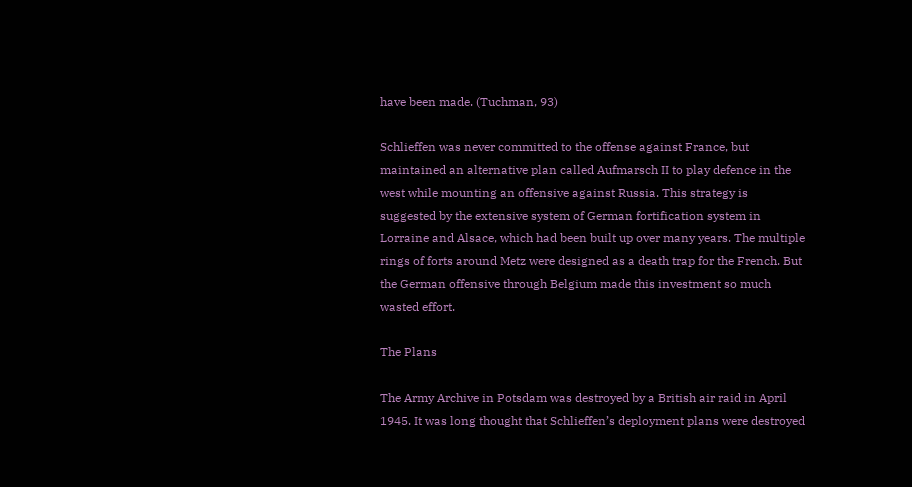have been made. (Tuchman, 93)

Schlieffen was never committed to the offense against France, but maintained an alternative plan called Aufmarsch II to play defence in the west while mounting an offensive against Russia. This strategy is suggested by the extensive system of German fortification system in Lorraine and Alsace, which had been built up over many years. The multiple rings of forts around Metz were designed as a death trap for the French. But the German offensive through Belgium made this investment so much wasted effort.

The Plans

The Army Archive in Potsdam was destroyed by a British air raid in April 1945. It was long thought that Schlieffen’s deployment plans were destroyed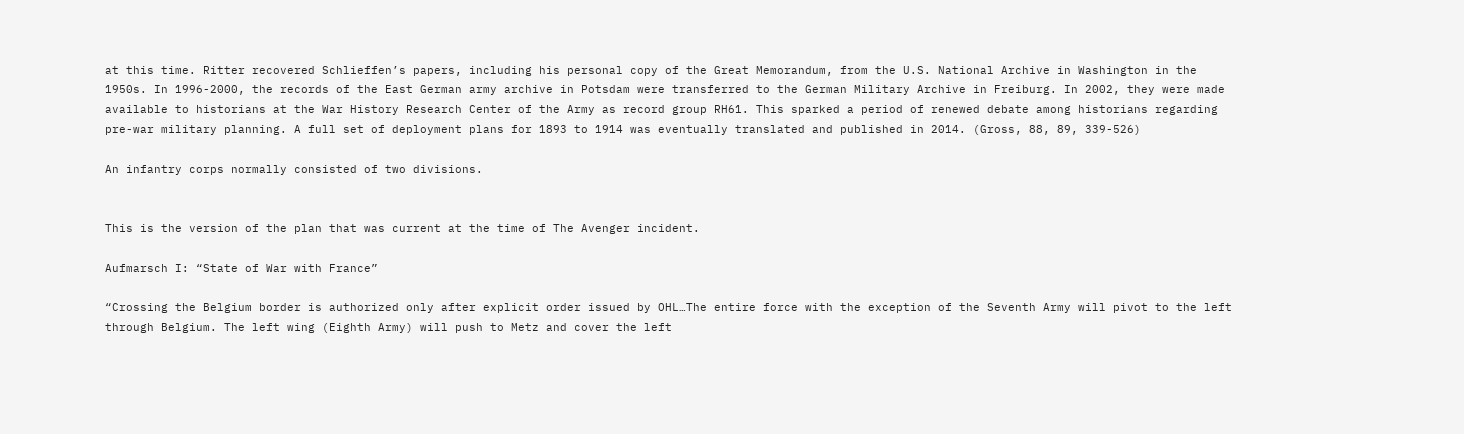at this time. Ritter recovered Schlieffen’s papers, including his personal copy of the Great Memorandum, from the U.S. National Archive in Washington in the 1950s. In 1996-2000, the records of the East German army archive in Potsdam were transferred to the German Military Archive in Freiburg. In 2002, they were made available to historians at the War History Research Center of the Army as record group RH61. This sparked a period of renewed debate among historians regarding pre-war military planning. A full set of deployment plans for 1893 to 1914 was eventually translated and published in 2014. (Gross, 88, 89, 339-526)

An infantry corps normally consisted of two divisions.


This is the version of the plan that was current at the time of The Avenger incident.

Aufmarsch I: “State of War with France”

“Crossing the Belgium border is authorized only after explicit order issued by OHL…The entire force with the exception of the Seventh Army will pivot to the left through Belgium. The left wing (Eighth Army) will push to Metz and cover the left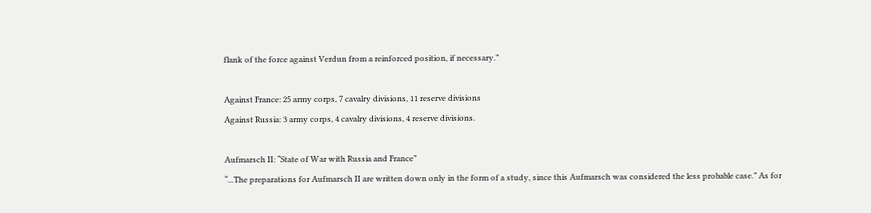flank of the force against Verdun from a reinforced position, if necessary.”

Against France: 25 army corps, 7 cavalry divisions, 11 reserve divisions
Against Russia: 3 army corps, 4 cavalry divisions, 4 reserve divisions.

Aufmarsch II: “State of War with Russia and France”
“...The preparations for Aufmarsch II are written down only in the form of a study, since this Aufmarsch was considered the less probable case.” As for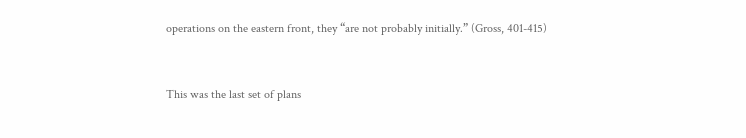operations on the eastern front, they “are not probably initially.” (Gross, 401-415)


This was the last set of plans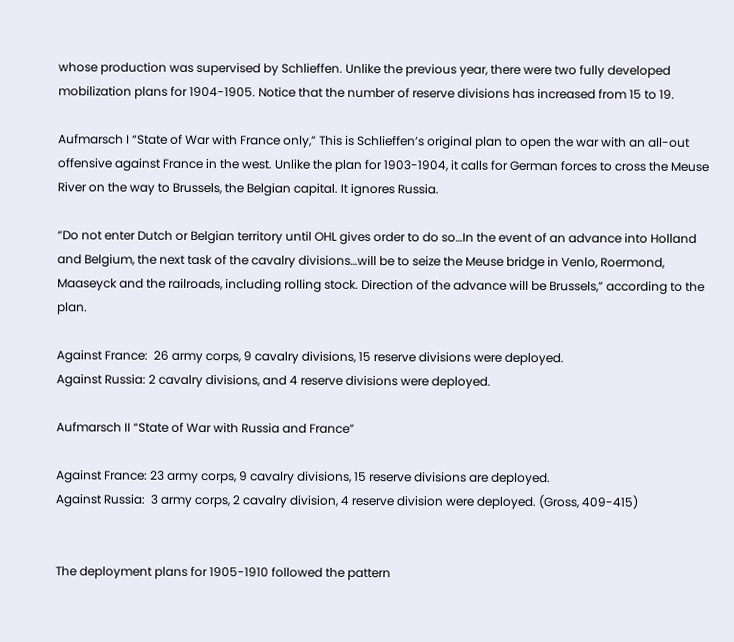whose production was supervised by Schlieffen. Unlike the previous year, there were two fully developed mobilization plans for 1904-1905. Notice that the number of reserve divisions has increased from 15 to 19.

Aufmarsch I “State of War with France only,” This is Schlieffen’s original plan to open the war with an all-out offensive against France in the west. Unlike the plan for 1903-1904, it calls for German forces to cross the Meuse River on the way to Brussels, the Belgian capital. It ignores Russia.

“Do not enter Dutch or Belgian territory until OHL gives order to do so…In the event of an advance into Holland and Belgium, the next task of the cavalry divisions…will be to seize the Meuse bridge in Venlo, Roermond, Maaseyck and the railroads, including rolling stock. Direction of the advance will be Brussels,” according to the plan.

Against France:  26 army corps, 9 cavalry divisions, 15 reserve divisions were deployed.
Against Russia: 2 cavalry divisions, and 4 reserve divisions were deployed.

Aufmarsch II “State of War with Russia and France”

Against France: 23 army corps, 9 cavalry divisions, 15 reserve divisions are deployed.
Against Russia:  3 army corps, 2 cavalry division, 4 reserve division were deployed. (Gross, 409-415)


The deployment plans for 1905-1910 followed the pattern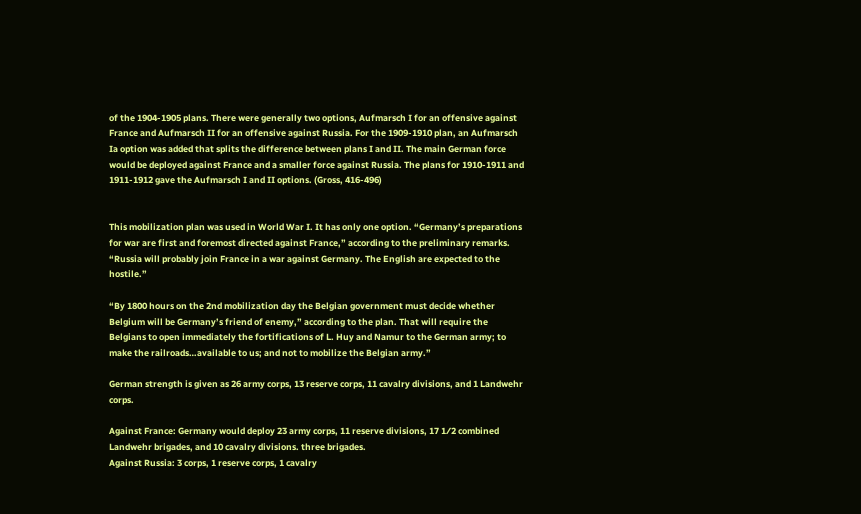of the 1904-1905 plans. There were generally two options, Aufmarsch I for an offensive against France and Aufmarsch II for an offensive against Russia. For the 1909-1910 plan, an Aufmarsch Ia option was added that splits the difference between plans I and II. The main German force would be deployed against France and a smaller force against Russia. The plans for 1910-1911 and 1911-1912 gave the Aufmarsch I and II options. (Gross, 416-496)


This mobilization plan was used in World War I. It has only one option. “Germany’s preparations for war are first and foremost directed against France,” according to the preliminary remarks. “Russia will probably join France in a war against Germany. The English are expected to the hostile.”

“By 1800 hours on the 2nd mobilization day the Belgian government must decide whether Belgium will be Germany’s friend of enemy,” according to the plan. That will require the Belgians to open immediately the fortifications of L. Huy and Namur to the German army; to make the railroads…available to us; and not to mobilize the Belgian army.”

German strength is given as 26 army corps, 13 reserve corps, 11 cavalry divisions, and 1 Landwehr corps.

Against France: Germany would deploy 23 army corps, 11 reserve divisions, 17 1⁄2 combined Landwehr brigades, and 10 cavalry divisions. three brigades.
Against Russia: 3 corps, 1 reserve corps, 1 cavalry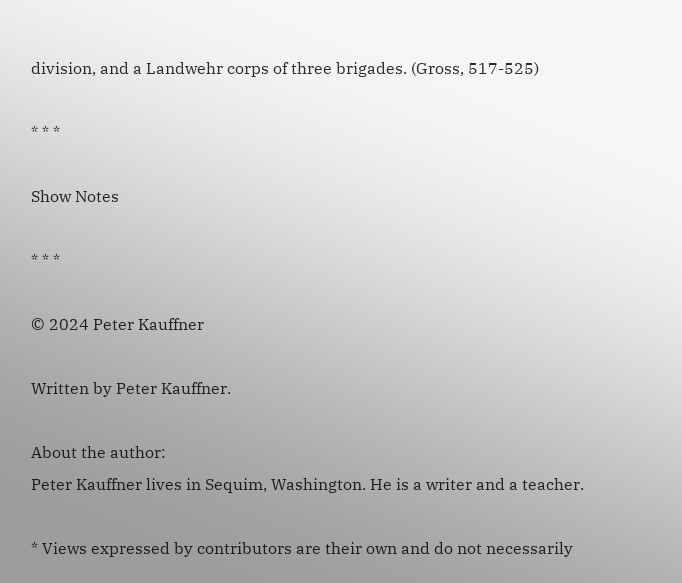division, and a Landwehr corps of three brigades. (Gross, 517-525)

* * *

Show Notes

* * *

© 2024 Peter Kauffner

Written by Peter Kauffner.

About the author:
Peter Kauffner lives in Sequim, Washington. He is a writer and a teacher.

* Views expressed by contributors are their own and do not necessarily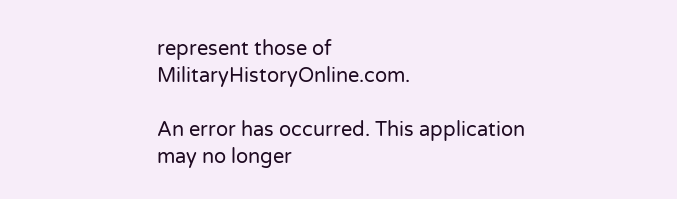represent those of MilitaryHistoryOnline.com.

An error has occurred. This application may no longer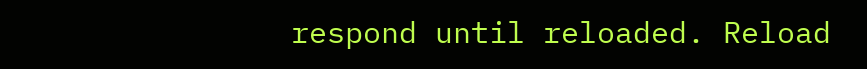respond until reloaded. Reload